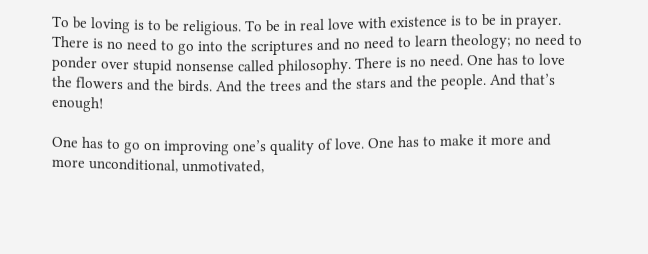To be loving is to be religious. To be in real love with existence is to be in prayer. There is no need to go into the scriptures and no need to learn theology; no need to ponder over stupid nonsense called philosophy. There is no need. One has to love the flowers and the birds. And the trees and the stars and the people. And that’s enough!

One has to go on improving one’s quality of love. One has to make it more and more unconditional, unmotivated,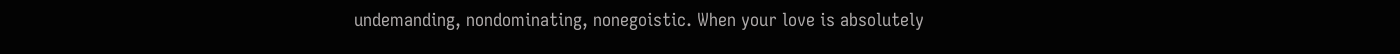undemanding, nondominating, nonegoistic. When your love is absolutely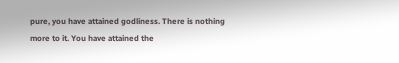pure, you have attained godliness. There is nothing more to it. You have attained the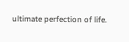ultimate perfection of life.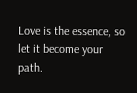Love is the essence, so let it become your path.